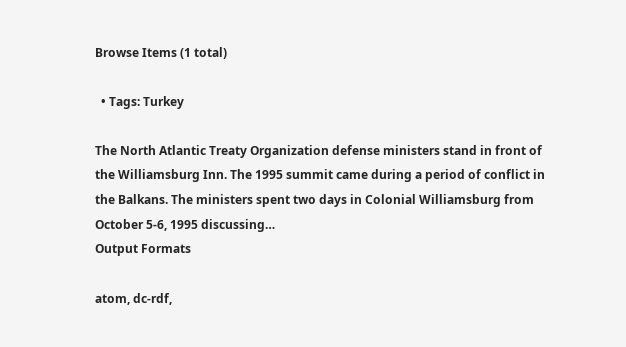Browse Items (1 total)

  • Tags: Turkey

The North Atlantic Treaty Organization defense ministers stand in front of the Williamsburg Inn. The 1995 summit came during a period of conflict in the Balkans. The ministers spent two days in Colonial Williamsburg from October 5-6, 1995 discussing…
Output Formats

atom, dc-rdf,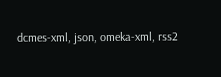dcmes-xml, json, omeka-xml, rss2